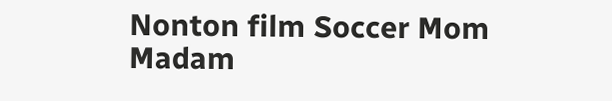Nonton film Soccer Mom Madam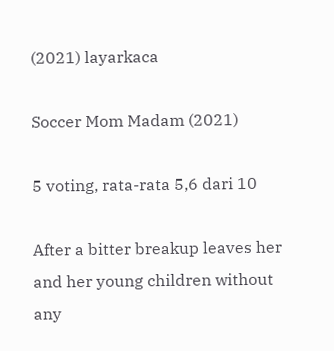(2021) layarkaca

Soccer Mom Madam (2021)

5 voting, rata-rata 5,6 dari 10

After a bitter breakup leaves her and her young children without any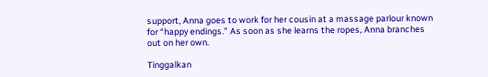support, Anna goes to work for her cousin at a massage parlour known for “happy endings.” As soon as she learns the ropes, Anna branches out on her own.

Tinggalkan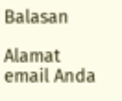Balasan

Alamat email Anda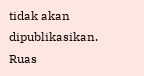tidak akan dipublikasikan. Ruas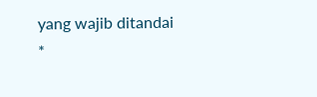yang wajib ditandai *